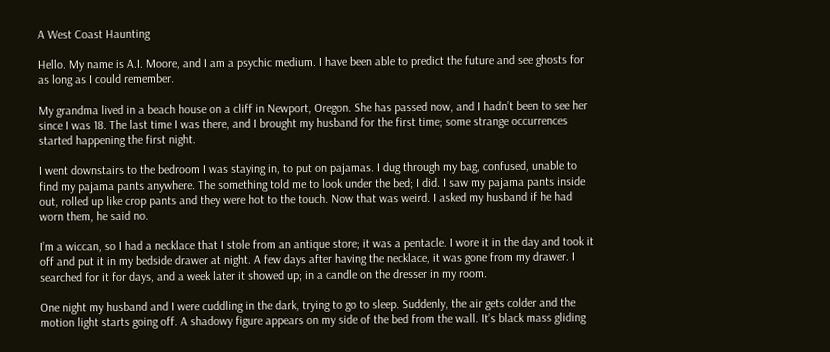A West Coast Haunting

Hello. My name is A.I. Moore, and I am a psychic medium. I have been able to predict the future and see ghosts for as long as I could remember.

My grandma lived in a beach house on a cliff in Newport, Oregon. She has passed now, and I hadn’t been to see her since I was 18. The last time I was there, and I brought my husband for the first time; some strange occurrences started happening the first night.

I went downstairs to the bedroom I was staying in, to put on pajamas. I dug through my bag, confused, unable to find my pajama pants anywhere. The something told me to look under the bed; I did. I saw my pajama pants inside out, rolled up like crop pants and they were hot to the touch. Now that was weird. I asked my husband if he had worn them, he said no.

I’m a wiccan, so I had a necklace that I stole from an antique store; it was a pentacle. I wore it in the day and took it off and put it in my bedside drawer at night. A few days after having the necklace, it was gone from my drawer. I searched for it for days, and a week later it showed up; in a candle on the dresser in my room.

One night my husband and I were cuddling in the dark, trying to go to sleep. Suddenly, the air gets colder and the motion light starts going off. A shadowy figure appears on my side of the bed from the wall. It’s black mass gliding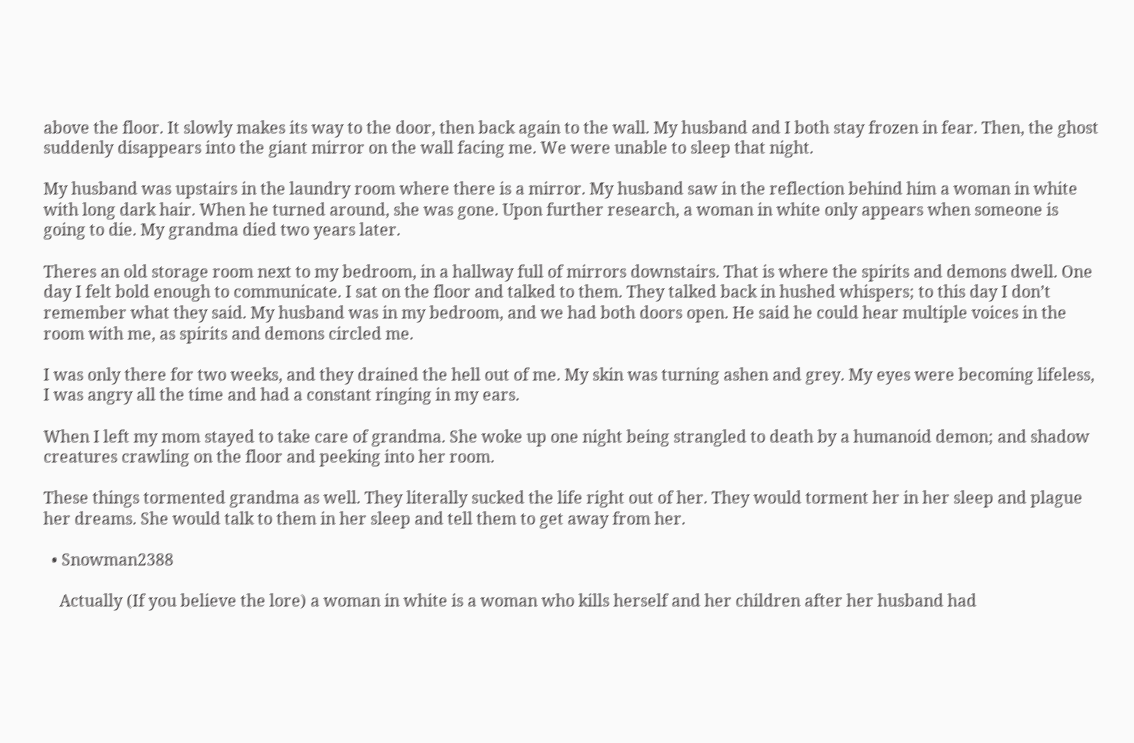above the floor. It slowly makes its way to the door, then back again to the wall. My husband and I both stay frozen in fear. Then, the ghost suddenly disappears into the giant mirror on the wall facing me. We were unable to sleep that night.

My husband was upstairs in the laundry room where there is a mirror. My husband saw in the reflection behind him a woman in white with long dark hair. When he turned around, she was gone. Upon further research, a woman in white only appears when someone is going to die. My grandma died two years later.

Theres an old storage room next to my bedroom, in a hallway full of mirrors downstairs. That is where the spirits and demons dwell. One day I felt bold enough to communicate. I sat on the floor and talked to them. They talked back in hushed whispers; to this day I don’t remember what they said. My husband was in my bedroom, and we had both doors open. He said he could hear multiple voices in the room with me, as spirits and demons circled me.

I was only there for two weeks, and they drained the hell out of me. My skin was turning ashen and grey. My eyes were becoming lifeless, I was angry all the time and had a constant ringing in my ears.

When I left my mom stayed to take care of grandma. She woke up one night being strangled to death by a humanoid demon; and shadow creatures crawling on the floor and peeking into her room.

These things tormented grandma as well. They literally sucked the life right out of her. They would torment her in her sleep and plague her dreams. She would talk to them in her sleep and tell them to get away from her.

  • Snowman2388

    Actually (If you believe the lore) a woman in white is a woman who kills herself and her children after her husband had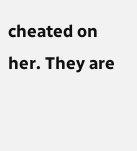cheated on her. They are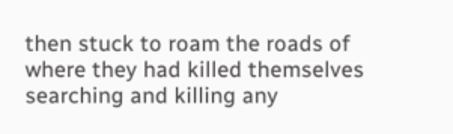then stuck to roam the roads of where they had killed themselves searching and killing any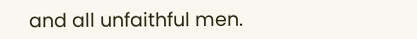and all unfaithful men.